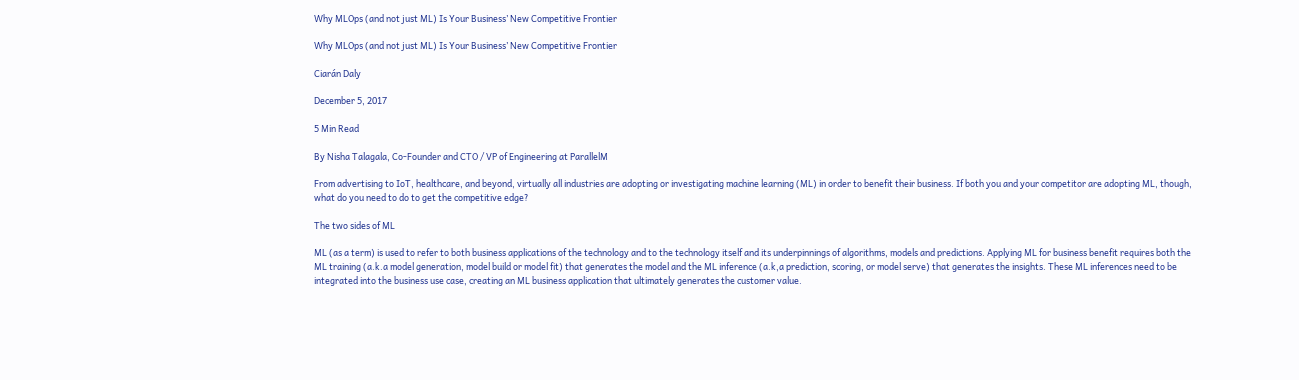Why MLOps (and not just ML) Is Your Business’ New Competitive Frontier

Why MLOps (and not just ML) Is Your Business’ New Competitive Frontier

Ciarán Daly

December 5, 2017

5 Min Read

By Nisha Talagala, Co-Founder and CTO / VP of Engineering at ParallelM

From advertising to IoT, healthcare, and beyond, virtually all industries are adopting or investigating machine learning (ML) in order to benefit their business. If both you and your competitor are adopting ML, though, what do you need to do to get the competitive edge?

The two sides of ML

ML (as a term) is used to refer to both business applications of the technology and to the technology itself and its underpinnings of algorithms, models and predictions. Applying ML for business benefit requires both the ML training (a.k.a model generation, model build or model fit) that generates the model and the ML inference (a.k,a prediction, scoring, or model serve) that generates the insights. These ML inferences need to be integrated into the business use case, creating an ML business application that ultimately generates the customer value.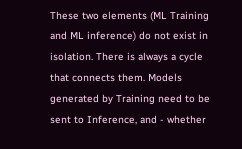These two elements (ML Training and ML inference) do not exist in isolation. There is always a cycle that connects them. Models generated by Training need to be sent to Inference, and - whether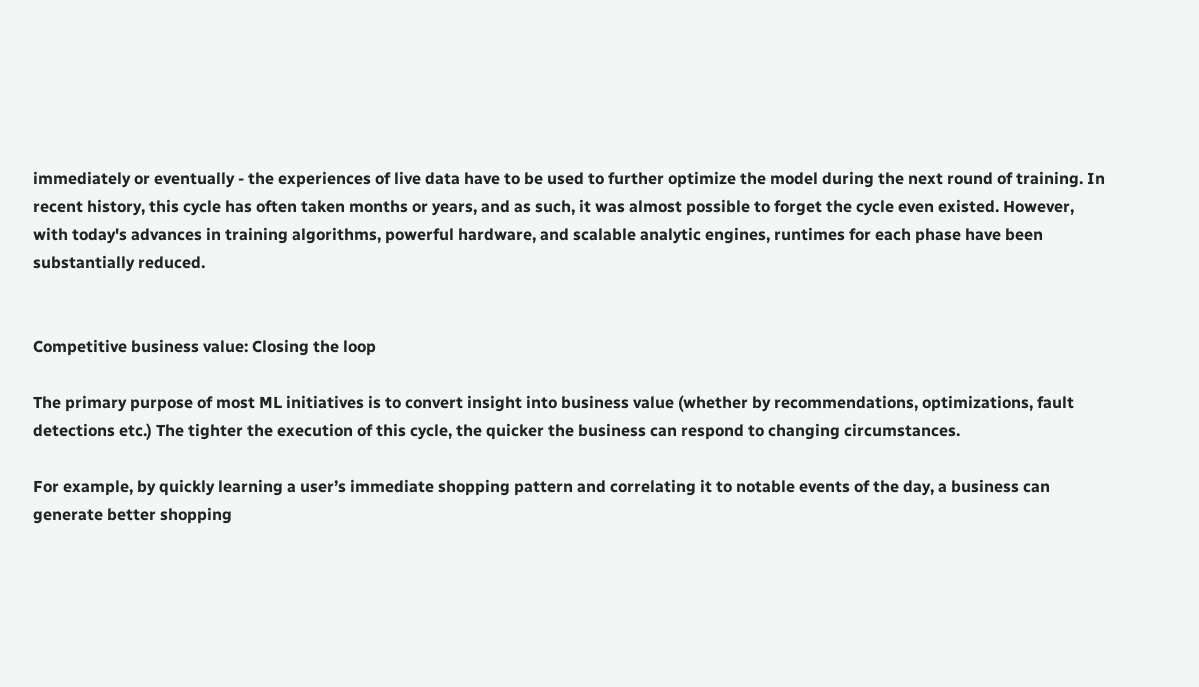immediately or eventually - the experiences of live data have to be used to further optimize the model during the next round of training. In recent history, this cycle has often taken months or years, and as such, it was almost possible to forget the cycle even existed. However, with today's advances in training algorithms, powerful hardware, and scalable analytic engines, runtimes for each phase have been substantially reduced.


Competitive business value: Closing the loop

The primary purpose of most ML initiatives is to convert insight into business value (whether by recommendations, optimizations, fault detections etc.) The tighter the execution of this cycle, the quicker the business can respond to changing circumstances.

For example, by quickly learning a user’s immediate shopping pattern and correlating it to notable events of the day, a business can generate better shopping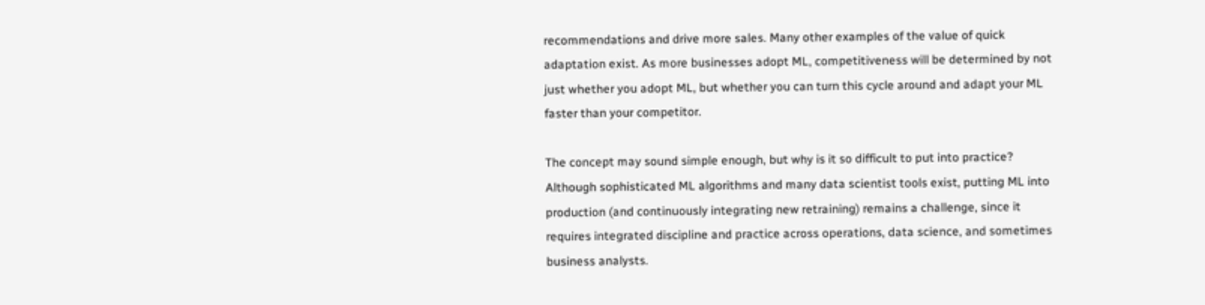recommendations and drive more sales. Many other examples of the value of quick adaptation exist. As more businesses adopt ML, competitiveness will be determined by not just whether you adopt ML, but whether you can turn this cycle around and adapt your ML faster than your competitor.

The concept may sound simple enough, but why is it so difficult to put into practice? Although sophisticated ML algorithms and many data scientist tools exist, putting ML into production (and continuously integrating new retraining) remains a challenge, since it requires integrated discipline and practice across operations, data science, and sometimes business analysts.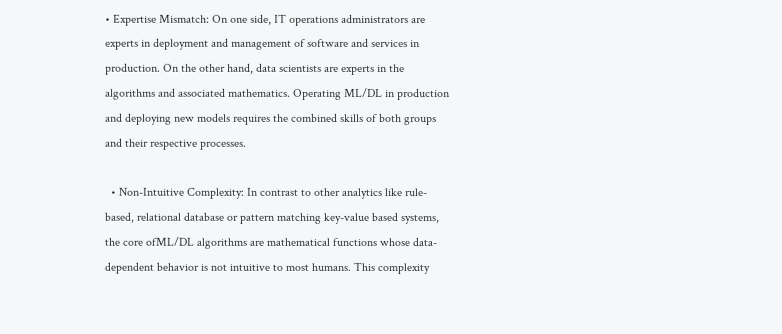• Expertise Mismatch: On one side, IT operations administrators are experts in deployment and management of software and services in production. On the other hand, data scientists are experts in the algorithms and associated mathematics. Operating ML/DL in production and deploying new models requires the combined skills of both groups and their respective processes.

  • Non-Intuitive Complexity: In contrast to other analytics like rule-based, relational database or pattern matching key-value based systems, the core ofML/DL algorithms are mathematical functions whose data-dependent behavior is not intuitive to most humans. This complexity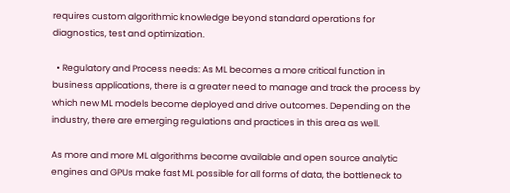requires custom algorithmic knowledge beyond standard operations for diagnostics, test and optimization.

  • Regulatory and Process needs: As ML becomes a more critical function in business applications, there is a greater need to manage and track the process by which new ML models become deployed and drive outcomes. Depending on the industry, there are emerging regulations and practices in this area as well.

As more and more ML algorithms become available and open source analytic engines and GPUs make fast ML possible for all forms of data, the bottleneck to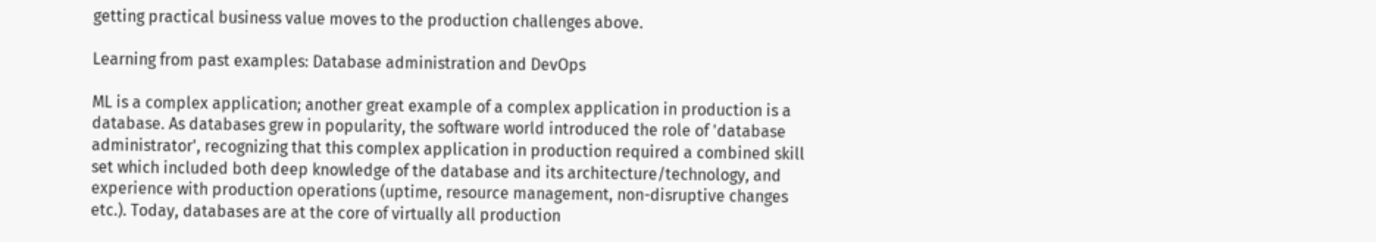getting practical business value moves to the production challenges above.

Learning from past examples: Database administration and DevOps

ML is a complex application; another great example of a complex application in production is a database. As databases grew in popularity, the software world introduced the role of 'database administrator', recognizing that this complex application in production required a combined skill set which included both deep knowledge of the database and its architecture/technology, and experience with production operations (uptime, resource management, non-disruptive changes etc.). Today, databases are at the core of virtually all production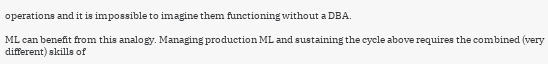operations and it is impossible to imagine them functioning without a DBA.

ML can benefit from this analogy. Managing production ML and sustaining the cycle above requires the combined (very different) skills of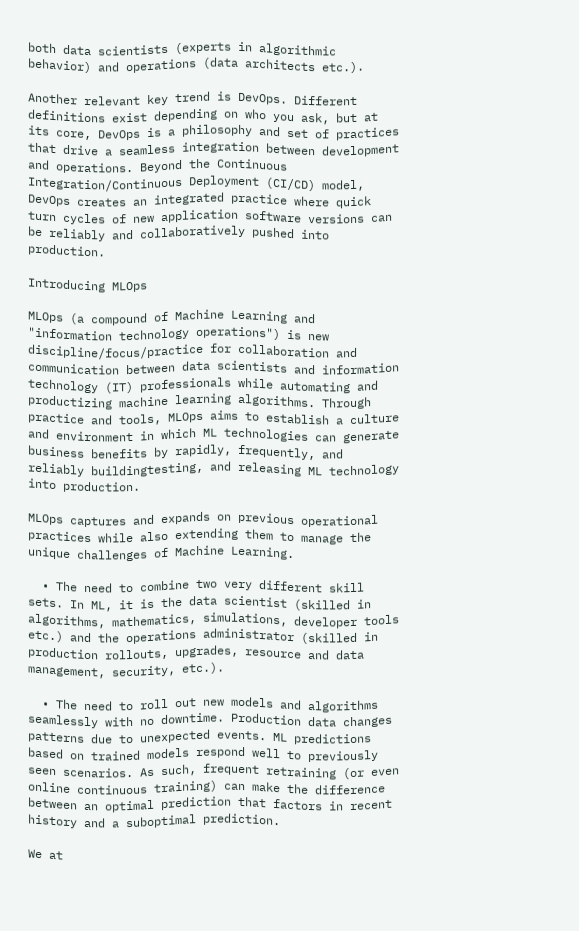both data scientists (experts in algorithmic behavior) and operations (data architects etc.).

Another relevant key trend is DevOps. Different definitions exist depending on who you ask, but at its core, DevOps is a philosophy and set of practices that drive a seamless integration between development and operations. Beyond the Continuous Integration/Continuous Deployment (CI/CD) model, DevOps creates an integrated practice where quick turn cycles of new application software versions can be reliably and collaboratively pushed into production.

Introducing MLOps

MLOps (a compound of Machine Learning and "information technology operations") is new discipline/focus/practice for collaboration and communication between data scientists and information technology (IT) professionals while automating and productizing machine learning algorithms. Through practice and tools, MLOps aims to establish a culture and environment in which ML technologies can generate business benefits by rapidly, frequently, and reliably buildingtesting, and releasing ML technology into production.

MLOps captures and expands on previous operational practices while also extending them to manage the unique challenges of Machine Learning.

  • The need to combine two very different skill sets. In ML, it is the data scientist (skilled in algorithms, mathematics, simulations, developer tools etc.) and the operations administrator (skilled in production rollouts, upgrades, resource and data management, security, etc.).

  • The need to roll out new models and algorithms seamlessly with no downtime. Production data changes patterns due to unexpected events. ML predictions based on trained models respond well to previously seen scenarios. As such, frequent retraining (or even online continuous training) can make the difference between an optimal prediction that factors in recent history and a suboptimal prediction.

We at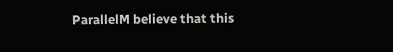ParallelM believe that this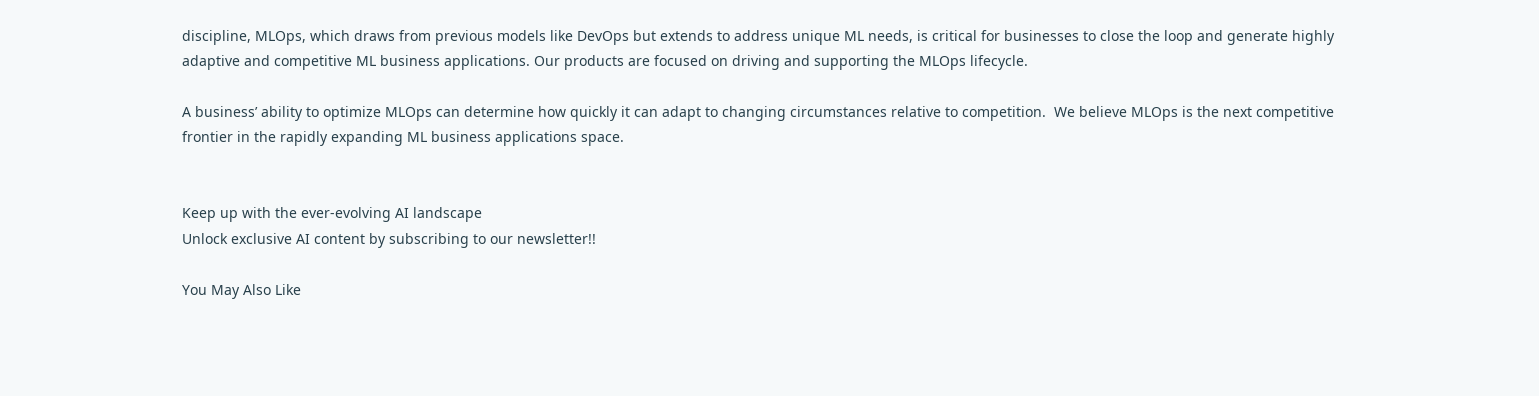discipline, MLOps, which draws from previous models like DevOps but extends to address unique ML needs, is critical for businesses to close the loop and generate highly adaptive and competitive ML business applications. Our products are focused on driving and supporting the MLOps lifecycle.

A business’ ability to optimize MLOps can determine how quickly it can adapt to changing circumstances relative to competition.  We believe MLOps is the next competitive frontier in the rapidly expanding ML business applications space.


Keep up with the ever-evolving AI landscape
Unlock exclusive AI content by subscribing to our newsletter!!

You May Also Like